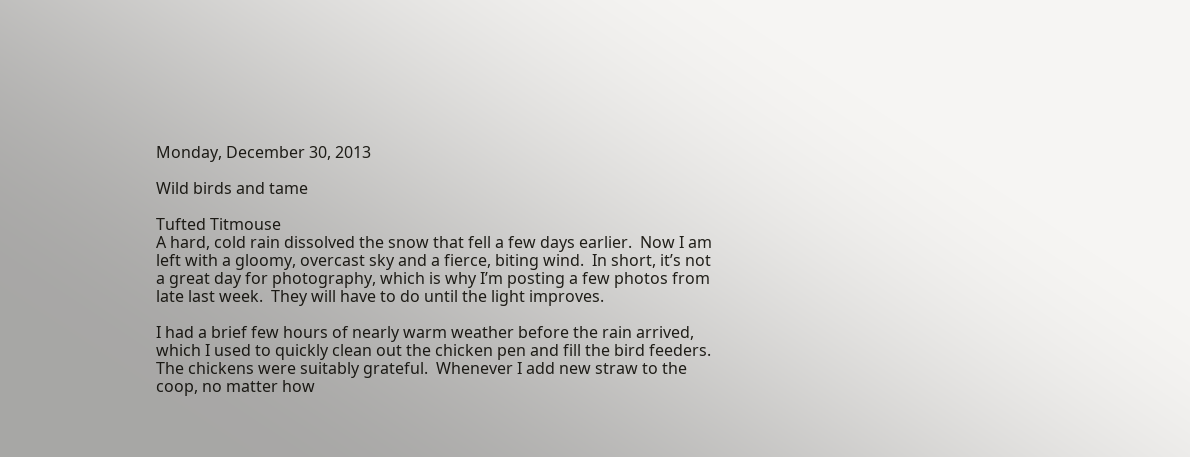Monday, December 30, 2013

Wild birds and tame

Tufted Titmouse
A hard, cold rain dissolved the snow that fell a few days earlier.  Now I am left with a gloomy, overcast sky and a fierce, biting wind.  In short, it’s not a great day for photography, which is why I’m posting a few photos from late last week.  They will have to do until the light improves.

I had a brief few hours of nearly warm weather before the rain arrived, which I used to quickly clean out the chicken pen and fill the bird feeders.  The chickens were suitably grateful.  Whenever I add new straw to the coop, no matter how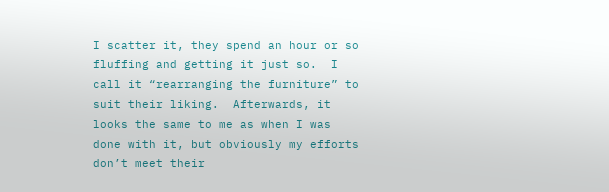I scatter it, they spend an hour or so fluffing and getting it just so.  I call it “rearranging the furniture” to suit their liking.  Afterwards, it looks the same to me as when I was done with it, but obviously my efforts don’t meet their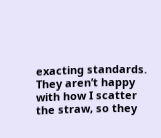exacting standards.  They aren’t happy with how I scatter the straw, so they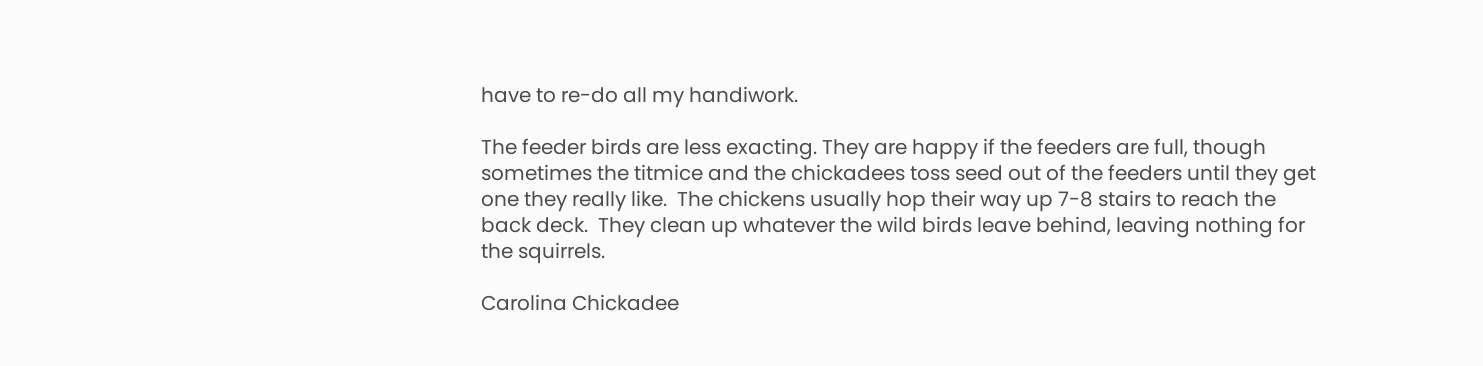have to re-do all my handiwork.

The feeder birds are less exacting. They are happy if the feeders are full, though sometimes the titmice and the chickadees toss seed out of the feeders until they get one they really like.  The chickens usually hop their way up 7-8 stairs to reach the back deck.  They clean up whatever the wild birds leave behind, leaving nothing for the squirrels.

Carolina Chickadee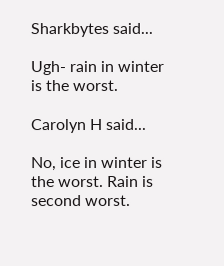Sharkbytes said...

Ugh- rain in winter is the worst.

Carolyn H said...

No, ice in winter is the worst. Rain is second worst.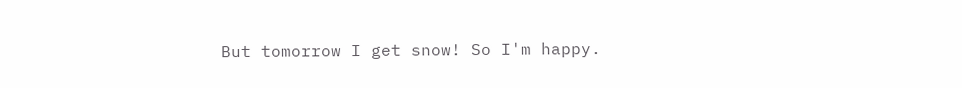But tomorrow I get snow! So I'm happy.